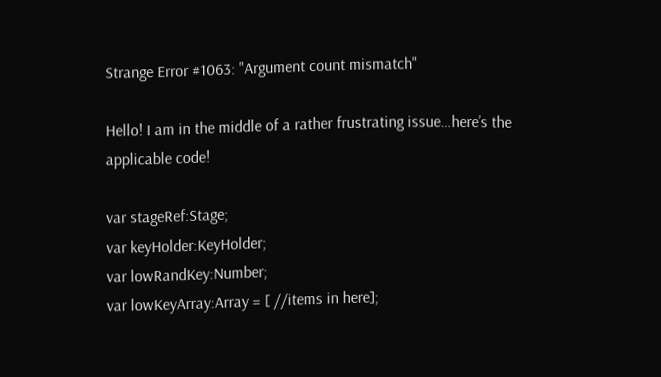Strange Error #1063: "Argument count mismatch"

Hello! I am in the middle of a rather frustrating issue…here’s the applicable code!

var stageRef:Stage;
var keyHolder:KeyHolder;
var lowRandKey:Number;
var lowKeyArray:Array = [ //items in here];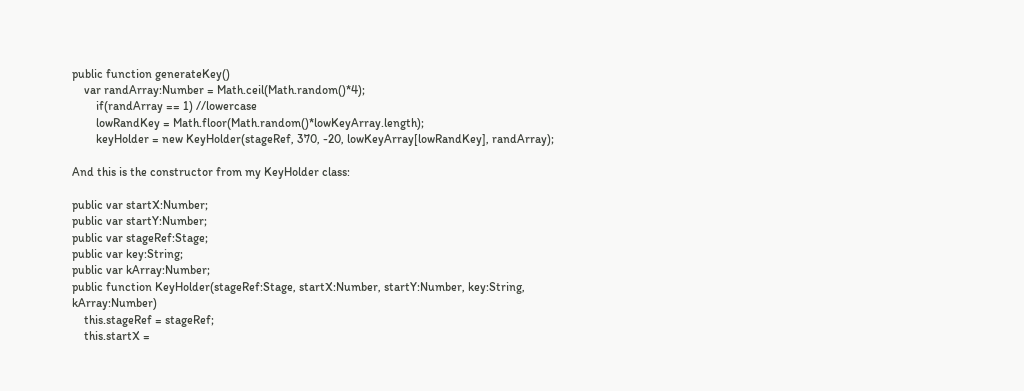public function generateKey()
    var randArray:Number = Math.ceil(Math.random()*4);
        if(randArray == 1) //lowercase
        lowRandKey = Math.floor(Math.random()*lowKeyArray.length);
        keyHolder = new KeyHolder(stageRef, 370, -20, lowKeyArray[lowRandKey], randArray);

And this is the constructor from my KeyHolder class:

public var startX:Number;
public var startY:Number;
public var stageRef:Stage;
public var key:String;
public var kArray:Number;
public function KeyHolder(stageRef:Stage, startX:Number, startY:Number, key:String, kArray:Number)
    this.stageRef = stageRef;
    this.startX =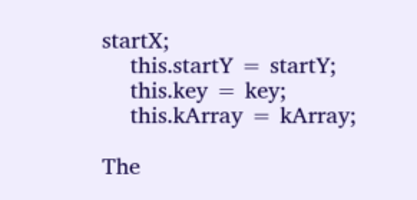startX;
    this.startY = startY;
    this.key = key;
    this.kArray = kArray;

The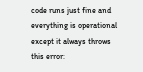code runs just fine and everything is operational except it always throws this error: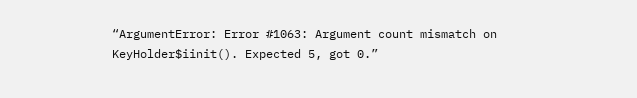“ArgumentError: Error #1063: Argument count mismatch on KeyHolder$iinit(). Expected 5, got 0.”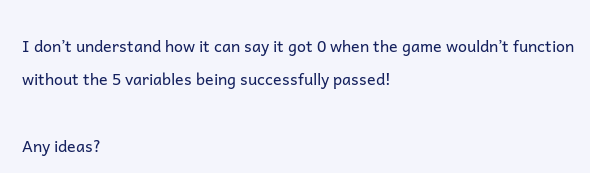I don’t understand how it can say it got 0 when the game wouldn’t function without the 5 variables being successfully passed!

Any ideas?